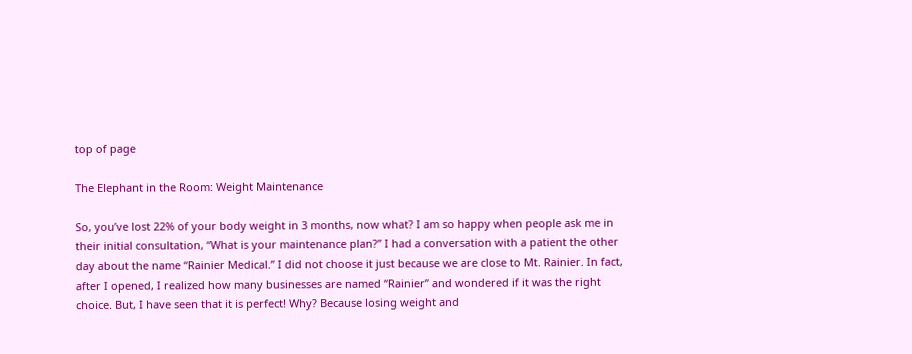top of page

The Elephant in the Room: Weight Maintenance

So, you’ve lost 22% of your body weight in 3 months, now what? I am so happy when people ask me in their initial consultation, “What is your maintenance plan?” I had a conversation with a patient the other day about the name “Rainier Medical.” I did not choose it just because we are close to Mt. Rainier. In fact, after I opened, I realized how many businesses are named “Rainier” and wondered if it was the right choice. But, I have seen that it is perfect! Why? Because losing weight and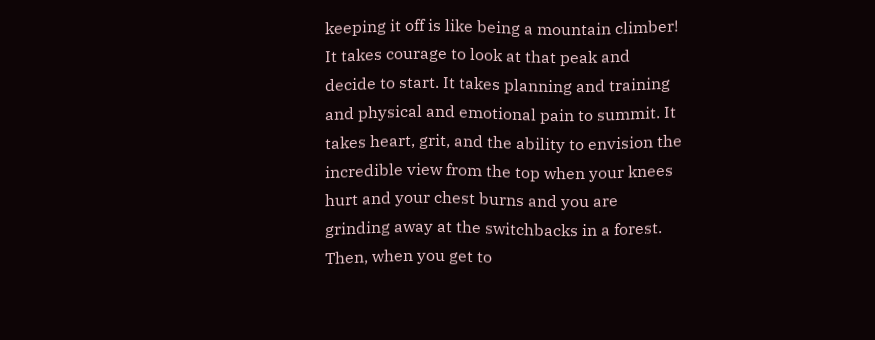keeping it off is like being a mountain climber! It takes courage to look at that peak and decide to start. It takes planning and training and physical and emotional pain to summit. It takes heart, grit, and the ability to envision the incredible view from the top when your knees hurt and your chest burns and you are grinding away at the switchbacks in a forest. Then, when you get to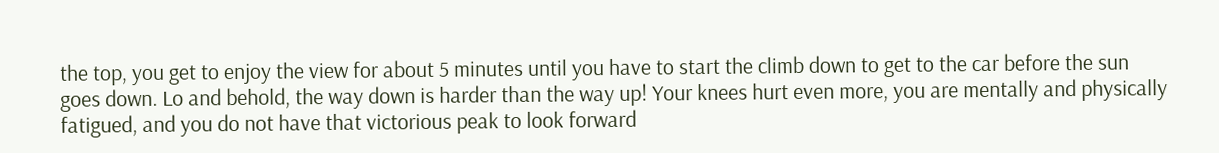the top, you get to enjoy the view for about 5 minutes until you have to start the climb down to get to the car before the sun goes down. Lo and behold, the way down is harder than the way up! Your knees hurt even more, you are mentally and physically fatigued, and you do not have that victorious peak to look forward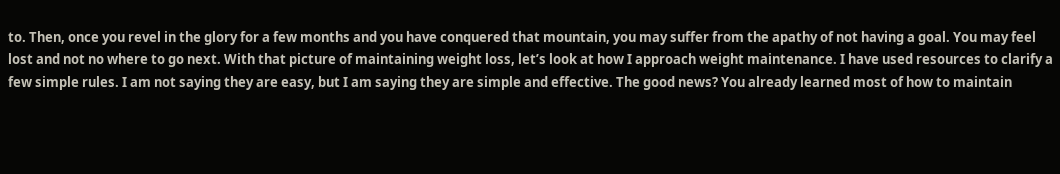to. Then, once you revel in the glory for a few months and you have conquered that mountain, you may suffer from the apathy of not having a goal. You may feel lost and not no where to go next. With that picture of maintaining weight loss, let’s look at how I approach weight maintenance. I have used resources to clarify a few simple rules. I am not saying they are easy, but I am saying they are simple and effective. The good news? You already learned most of how to maintain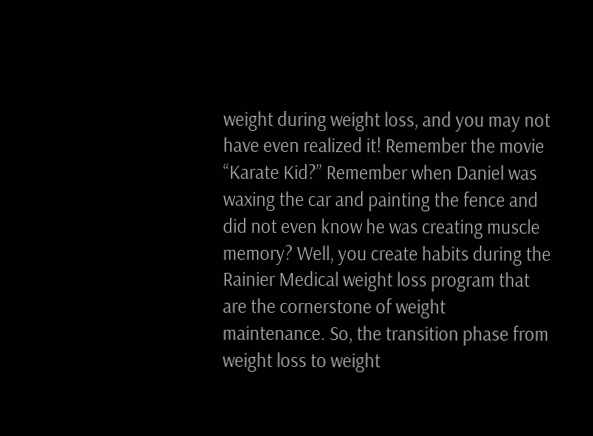weight during weight loss, and you may not have even realized it! Remember the movie “Karate Kid?” Remember when Daniel was waxing the car and painting the fence and did not even know he was creating muscle memory? Well, you create habits during the Rainier Medical weight loss program that are the cornerstone of weight maintenance. So, the transition phase from weight loss to weight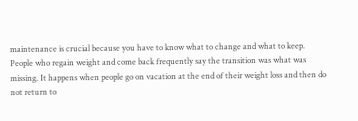maintenance is crucial because you have to know what to change and what to keep. People who regain weight and come back frequently say the transition was what was missing. It happens when people go on vacation at the end of their weight loss and then do not return to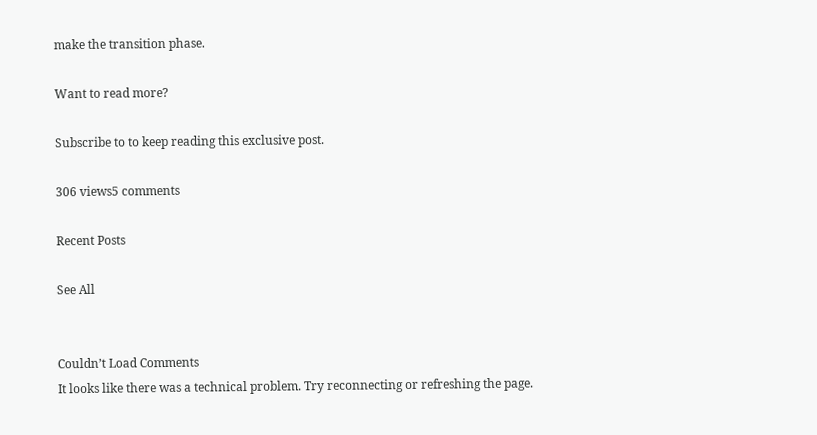make the transition phase.

Want to read more?

Subscribe to to keep reading this exclusive post.

306 views5 comments

Recent Posts

See All


Couldn’t Load Comments
It looks like there was a technical problem. Try reconnecting or refreshing the page.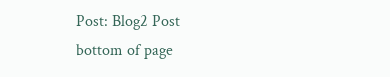Post: Blog2 Post
bottom of page